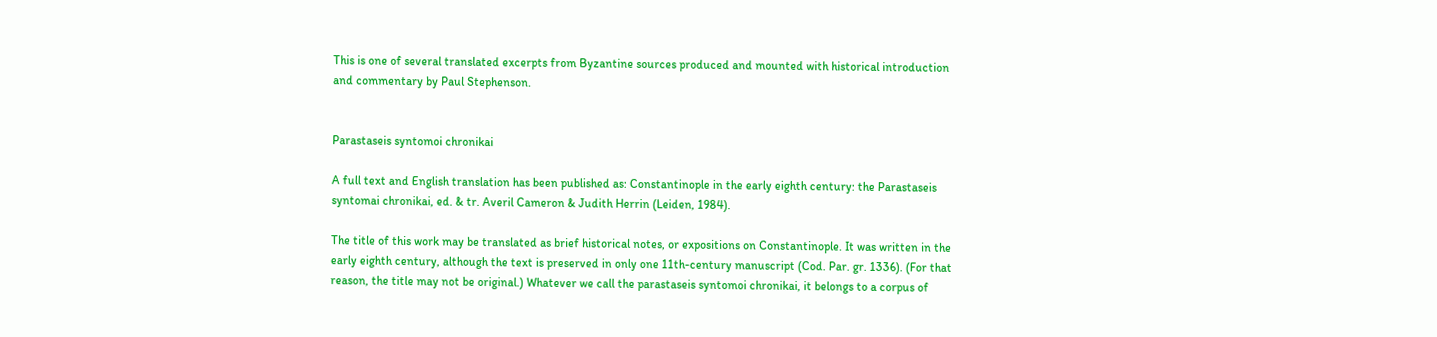This is one of several translated excerpts from Byzantine sources produced and mounted with historical introduction and commentary by Paul Stephenson.


Parastaseis syntomoi chronikai

A full text and English translation has been published as: Constantinople in the early eighth century: the Parastaseis syntomai chronikai, ed. & tr. Averil Cameron & Judith Herrin (Leiden, 1984).

The title of this work may be translated as brief historical notes, or expositions on Constantinople. It was written in the early eighth century, although the text is preserved in only one 11th-century manuscript (Cod. Par. gr. 1336). (For that reason, the title may not be original.) Whatever we call the parastaseis syntomoi chronikai, it belongs to a corpus of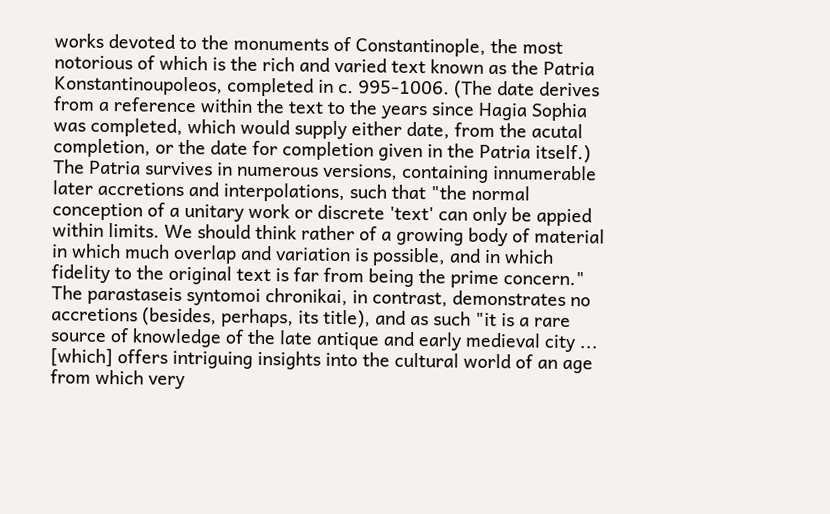works devoted to the monuments of Constantinople, the most notorious of which is the rich and varied text known as the Patria Konstantinoupoleos, completed in c. 995-1006. (The date derives from a reference within the text to the years since Hagia Sophia was completed, which would supply either date, from the acutal completion, or the date for completion given in the Patria itself.) The Patria survives in numerous versions, containing innumerable later accretions and interpolations, such that "the normal conception of a unitary work or discrete 'text' can only be appied within limits. We should think rather of a growing body of material in which much overlap and variation is possible, and in which fidelity to the original text is far from being the prime concern." The parastaseis syntomoi chronikai, in contrast, demonstrates no accretions (besides, perhaps, its title), and as such "it is a rare source of knowledge of the late antique and early medieval city ... [which] offers intriguing insights into the cultural world of an age from which very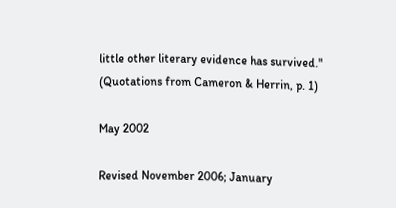little other literary evidence has survived." (Quotations from Cameron & Herrin, p. 1)

May 2002

Revised November 2006; January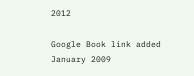2012

Google Book link added January 2009